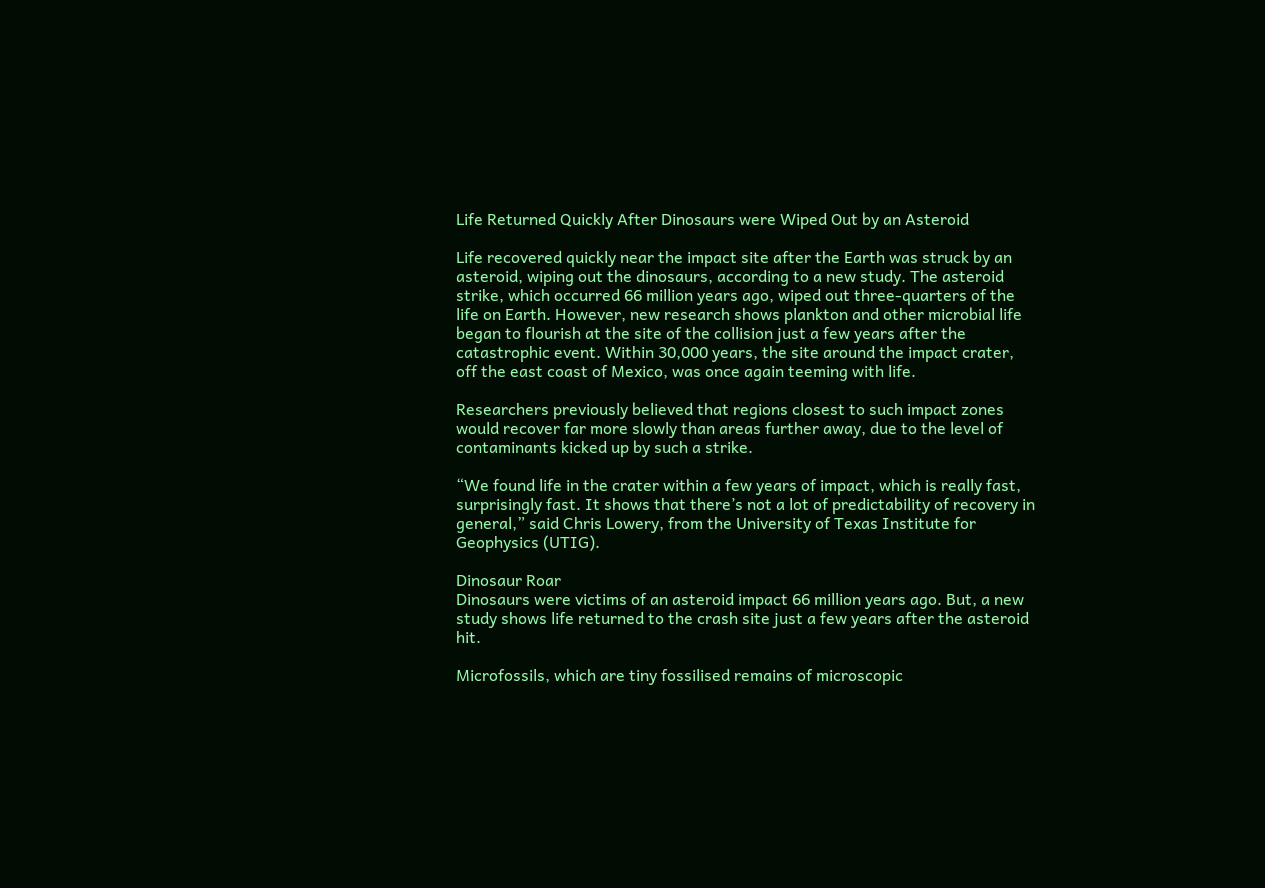Life Returned Quickly After Dinosaurs were Wiped Out by an Asteroid

Life recovered quickly near the impact site after the Earth was struck by an asteroid, wiping out the dinosaurs, according to a new study. The asteroid strike, which occurred 66 million years ago, wiped out three-quarters of the life on Earth. However, new research shows plankton and other microbial life began to flourish at the site of the collision just a few years after the catastrophic event. Within 30,000 years, the site around the impact crater, off the east coast of Mexico, was once again teeming with life.

Researchers previously believed that regions closest to such impact zones would recover far more slowly than areas further away, due to the level of contaminants kicked up by such a strike.

“We found life in the crater within a few years of impact, which is really fast, surprisingly fast. It shows that there’s not a lot of predictability of recovery in general,” said Chris Lowery, from the University of Texas Institute for Geophysics (UTIG).

Dinosaur Roar
Dinosaurs were victims of an asteroid impact 66 million years ago. But, a new study shows life returned to the crash site just a few years after the asteroid hit.

Microfossils, which are tiny fossilised remains of microscopic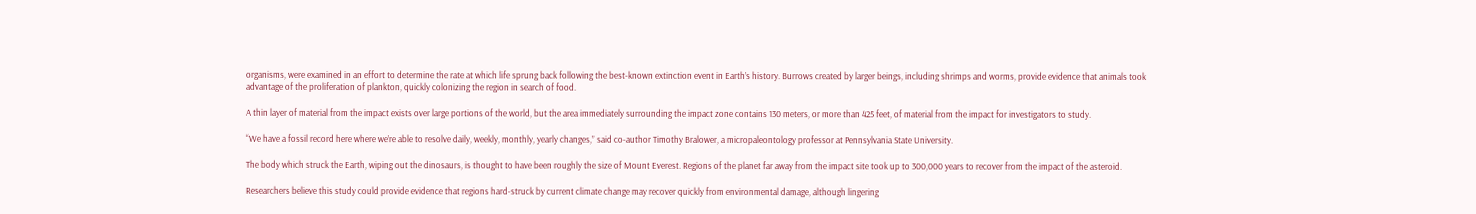organisms, were examined in an effort to determine the rate at which life sprung back following the best-known extinction event in Earth’s history. Burrows created by larger beings, including shrimps and worms, provide evidence that animals took advantage of the proliferation of plankton, quickly colonizing the region in search of food.

A thin layer of material from the impact exists over large portions of the world, but the area immediately surrounding the impact zone contains 130 meters, or more than 425 feet, of material from the impact for investigators to study.

“We have a fossil record here where we’re able to resolve daily, weekly, monthly, yearly changes,” said co-author Timothy Bralower, a micropaleontology professor at Pennsylvania State University.

The body which struck the Earth, wiping out the dinosaurs, is thought to have been roughly the size of Mount Everest. Regions of the planet far away from the impact site took up to 300,000 years to recover from the impact of the asteroid.

Researchers believe this study could provide evidence that regions hard-struck by current climate change may recover quickly from environmental damage, although lingering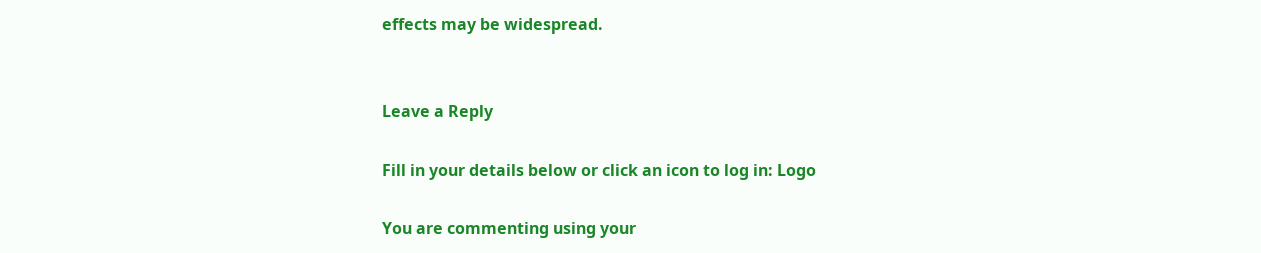effects may be widespread.


Leave a Reply

Fill in your details below or click an icon to log in: Logo

You are commenting using your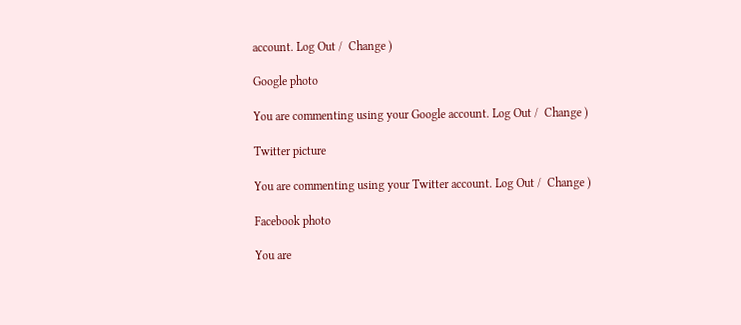account. Log Out /  Change )

Google photo

You are commenting using your Google account. Log Out /  Change )

Twitter picture

You are commenting using your Twitter account. Log Out /  Change )

Facebook photo

You are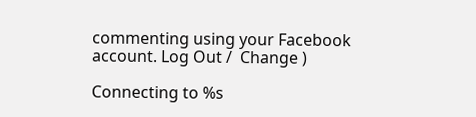commenting using your Facebook account. Log Out /  Change )

Connecting to %s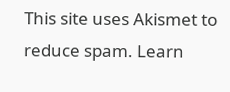This site uses Akismet to reduce spam. Learn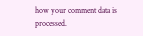how your comment data is processed.